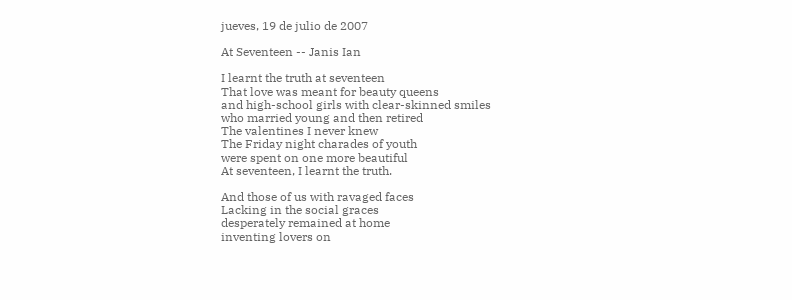jueves, 19 de julio de 2007

At Seventeen -- Janis Ian

I learnt the truth at seventeen
That love was meant for beauty queens
and high-school girls with clear-skinned smiles
who married young and then retired
The valentines I never knew
The Friday night charades of youth
were spent on one more beautiful
At seventeen, I learnt the truth.

And those of us with ravaged faces
Lacking in the social graces
desperately remained at home
inventing lovers on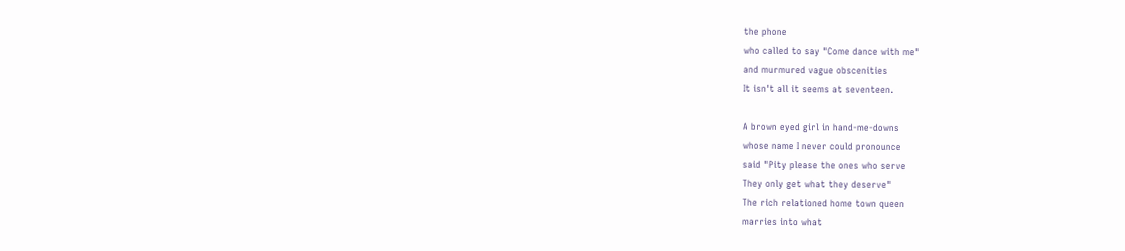the phone
who called to say "Come dance with me"
and murmured vague obscenities
It isn't all it seems at seventeen.

A brown eyed girl in hand-me-downs
whose name I never could pronounce
said "Pity please the ones who serve
They only get what they deserve"
The rich relationed home town queen
marries into what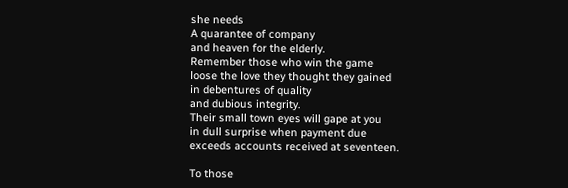she needs
A quarantee of company
and heaven for the elderly.
Remember those who win the game
loose the love they thought they gained
in debentures of quality
and dubious integrity.
Their small town eyes will gape at you
in dull surprise when payment due
exceeds accounts received at seventeen.

To those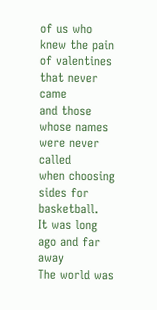of us who knew the pain
of valentines that never came
and those whose names were never called
when choosing sides for basketball.
It was long ago and far away
The world was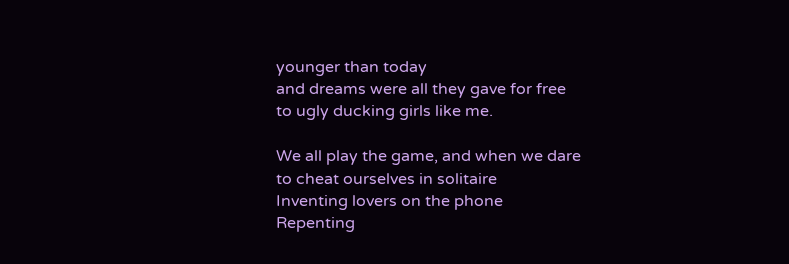younger than today
and dreams were all they gave for free
to ugly ducking girls like me.

We all play the game, and when we dare
to cheat ourselves in solitaire
Inventing lovers on the phone
Repenting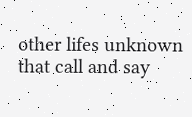other lifes unknown
that call and say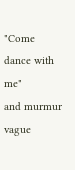"Come dance with me"
and murmur vague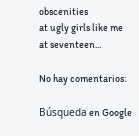obscenities
at ugly girls like me
at seventeen...

No hay comentarios:

Búsqueda en Google